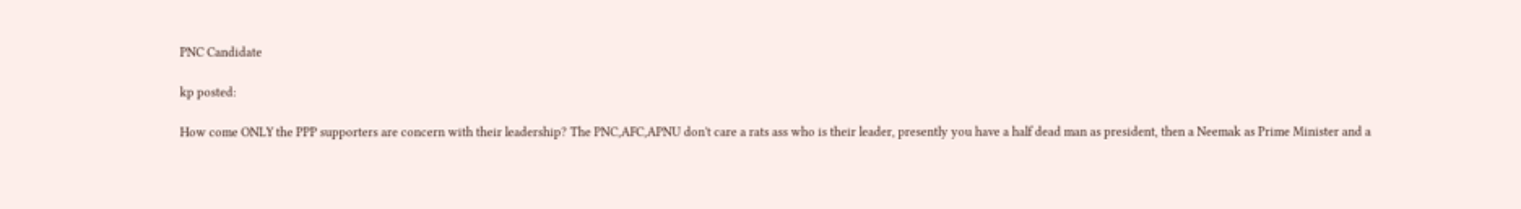PNC Candidate

kp posted:

How come ONLY the PPP supporters are concern with their leadership? The PNC,AFC,APNU don't care a rats ass who is their leader, presently you have a half dead man as president, then a Neemak as Prime Minister and a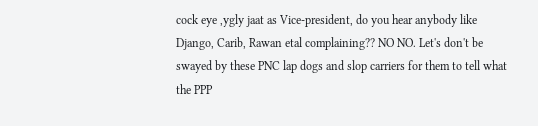cock eye ,ygly jaat as Vice-president, do you hear anybody like Django, Carib, Rawan etal complaining?? NO NO. Let's don't be swayed by these PNC lap dogs and slop carriers for them to tell what the PPP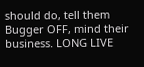should do, tell them Bugger OFF, mind their business. LONG LIVE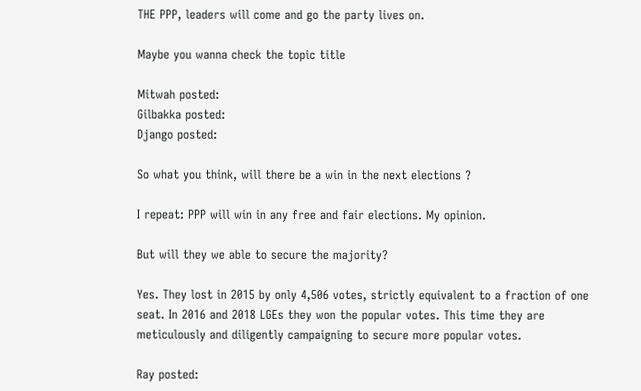THE PPP, leaders will come and go the party lives on.

Maybe you wanna check the topic title

Mitwah posted:
Gilbakka posted:
Django posted:

So what you think, will there be a win in the next elections ?

I repeat: PPP will win in any free and fair elections. My opinion.

But will they we able to secure the majority?

Yes. They lost in 2015 by only 4,506 votes, strictly equivalent to a fraction of one seat. In 2016 and 2018 LGEs they won the popular votes. This time they are meticulously and diligently campaigning to secure more popular votes.

Ray posted: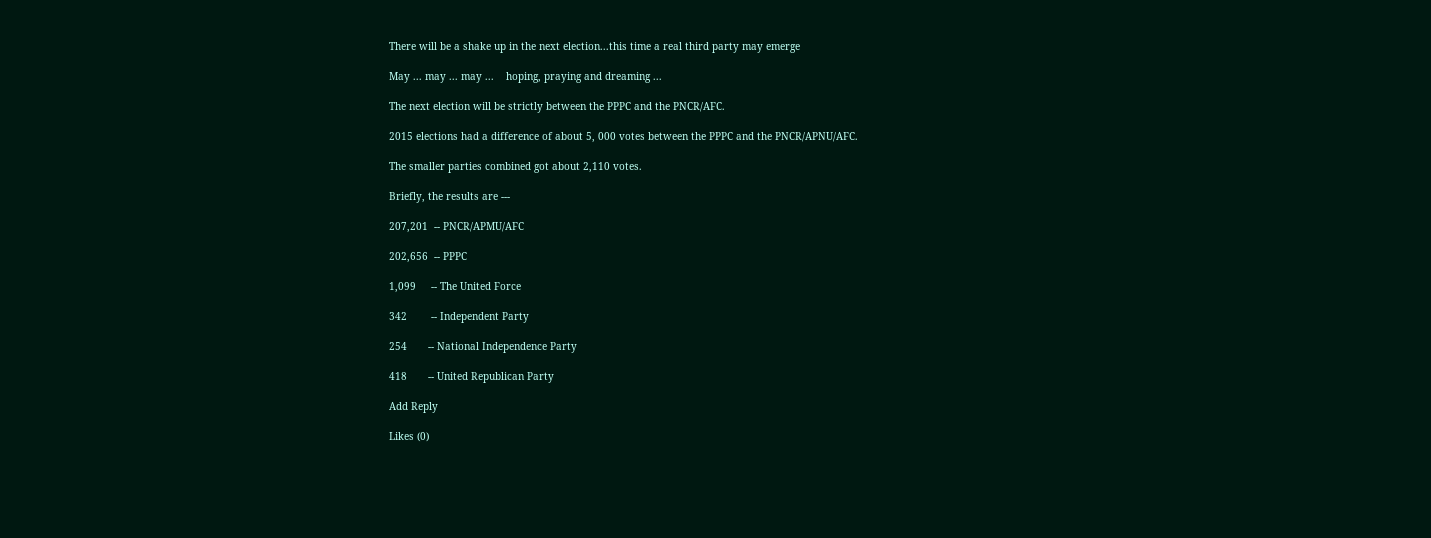There will be a shake up in the next election...this time a real third party may emerge

May ... may ... may ...    hoping, praying and dreaming ...

The next election will be strictly between the PPPC and the PNCR/AFC.

2015 elections had a difference of about 5, 000 votes between the PPPC and the PNCR/APNU/AFC.

The smaller parties combined got about 2,110 votes.

Briefly, the results are ---

207,201  -- PNCR/APMU/AFC

202,656  -- PPPC

1,099     -- The United Force

342        -- Independent Party

254       -- National Independence Party

418       -- United Republican Party

Add Reply

Likes (0)